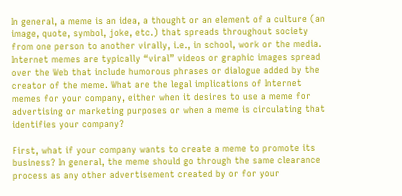In general, a meme is an idea, a thought or an element of a culture (an image, quote, symbol, joke, etc.) that spreads throughout society from one person to another virally, i.e., in school, work or the media. Internet memes are typically “viral” videos or graphic images spread over the Web that include humorous phrases or dialogue added by the creator of the meme. What are the legal implications of Internet memes for your company, either when it desires to use a meme for advertising or marketing purposes or when a meme is circulating that identifies your company?

First, what if your company wants to create a meme to promote its business? In general, the meme should go through the same clearance process as any other advertisement created by or for your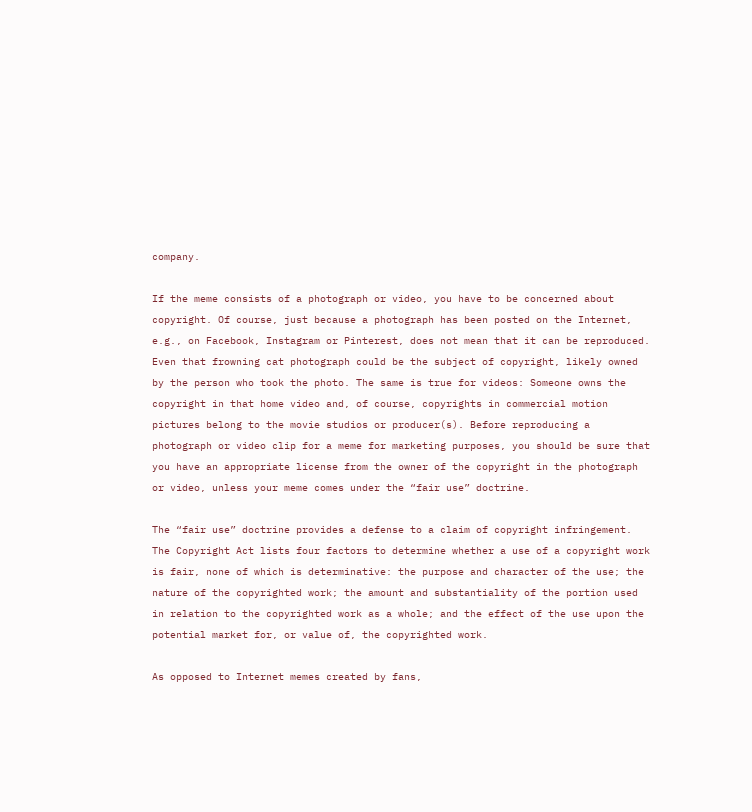company.

If the meme consists of a photograph or video, you have to be concerned about copyright. Of course, just because a photograph has been posted on the Internet, e.g., on Facebook, Instagram or Pinterest, does not mean that it can be reproduced. Even that frowning cat photograph could be the subject of copyright, likely owned by the person who took the photo. The same is true for videos: Someone owns the copyright in that home video and, of course, copyrights in commercial motion pictures belong to the movie studios or producer(s). Before reproducing a photograph or video clip for a meme for marketing purposes, you should be sure that you have an appropriate license from the owner of the copyright in the photograph or video, unless your meme comes under the “fair use” doctrine.

The “fair use” doctrine provides a defense to a claim of copyright infringement. The Copyright Act lists four factors to determine whether a use of a copyright work is fair, none of which is determinative: the purpose and character of the use; the nature of the copyrighted work; the amount and substantiality of the portion used in relation to the copyrighted work as a whole; and the effect of the use upon the potential market for, or value of, the copyrighted work.

As opposed to Internet memes created by fans,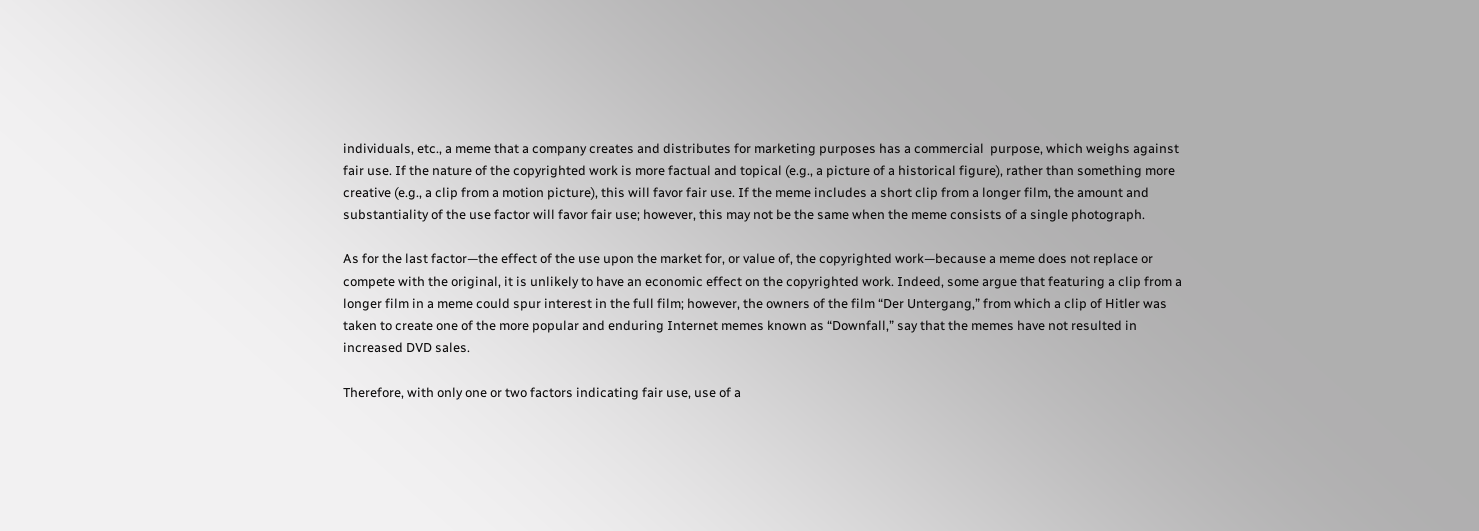individuals, etc., a meme that a company creates and distributes for marketing purposes has a commercial  purpose, which weighs against fair use. If the nature of the copyrighted work is more factual and topical (e.g., a picture of a historical figure), rather than something more creative (e.g., a clip from a motion picture), this will favor fair use. If the meme includes a short clip from a longer film, the amount and substantiality of the use factor will favor fair use; however, this may not be the same when the meme consists of a single photograph.

As for the last factor—the effect of the use upon the market for, or value of, the copyrighted work—because a meme does not replace or compete with the original, it is unlikely to have an economic effect on the copyrighted work. Indeed, some argue that featuring a clip from a longer film in a meme could spur interest in the full film; however, the owners of the film “Der Untergang,” from which a clip of Hitler was taken to create one of the more popular and enduring Internet memes known as “Downfall,” say that the memes have not resulted in increased DVD sales.

Therefore, with only one or two factors indicating fair use, use of a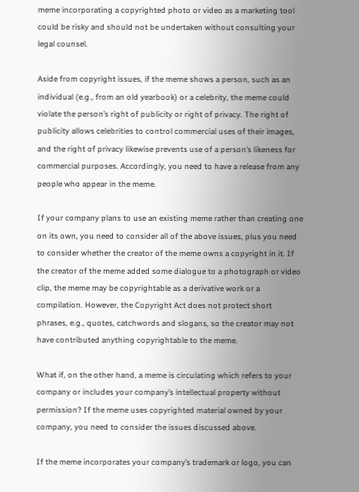meme incorporating a copyrighted photo or video as a marketing tool could be risky and should not be undertaken without consulting your legal counsel.

Aside from copyright issues, if the meme shows a person, such as an individual (e.g., from an old yearbook) or a celebrity, the meme could violate the person’s right of publicity or right of privacy. The right of publicity allows celebrities to control commercial uses of their images, and the right of privacy likewise prevents use of a person’s likeness for commercial purposes. Accordingly, you need to have a release from any people who appear in the meme.

If your company plans to use an existing meme rather than creating one on its own, you need to consider all of the above issues, plus you need to consider whether the creator of the meme owns a copyright in it. If the creator of the meme added some dialogue to a photograph or video clip, the meme may be copyrightable as a derivative work or a compilation. However, the Copyright Act does not protect short phrases, e.g., quotes, catchwords and slogans, so the creator may not have contributed anything copyrightable to the meme.

What if, on the other hand, a meme is circulating which refers to your company or includes your company’s intellectual property without permission? If the meme uses copyrighted material owned by your company, you need to consider the issues discussed above.

If the meme incorporates your company’s trademark or logo, you can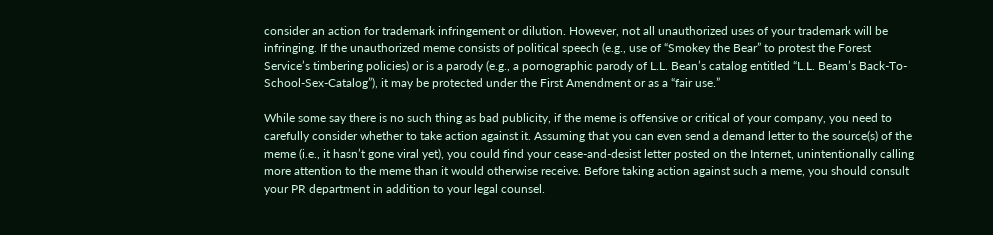consider an action for trademark infringement or dilution. However, not all unauthorized uses of your trademark will be infringing. If the unauthorized meme consists of political speech (e.g., use of “Smokey the Bear” to protest the Forest Service’s timbering policies) or is a parody (e.g., a pornographic parody of L.L. Bean’s catalog entitled “L.L. Beam’s Back-To-School-Sex-Catalog”), it may be protected under the First Amendment or as a “fair use.”

While some say there is no such thing as bad publicity, if the meme is offensive or critical of your company, you need to carefully consider whether to take action against it. Assuming that you can even send a demand letter to the source(s) of the meme (i.e., it hasn’t gone viral yet), you could find your cease-and-desist letter posted on the Internet, unintentionally calling more attention to the meme than it would otherwise receive. Before taking action against such a meme, you should consult your PR department in addition to your legal counsel.